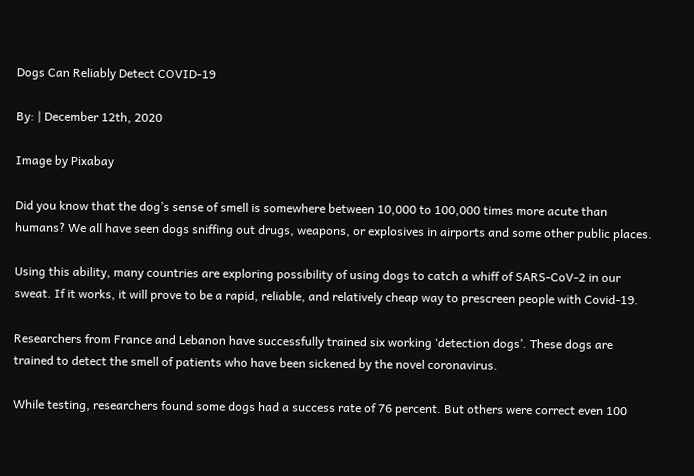Dogs Can Reliably Detect COVID-19

By: | December 12th, 2020

Image by Pixabay

Did you know that the dog’s sense of smell is somewhere between 10,000 to 100,000 times more acute than humans? We all have seen dogs sniffing out drugs, weapons, or explosives in airports and some other public places.

Using this ability, many countries are exploring possibility of using dogs to catch a whiff of SARS-CoV-2 in our sweat. If it works, it will prove to be a rapid, reliable, and relatively cheap way to prescreen people with Covid-19.

Researchers from France and Lebanon have successfully trained six working ‘detection dogs’. These dogs are trained to detect the smell of patients who have been sickened by the novel coronavirus.

While testing, researchers found some dogs had a success rate of 76 percent. But others were correct even 100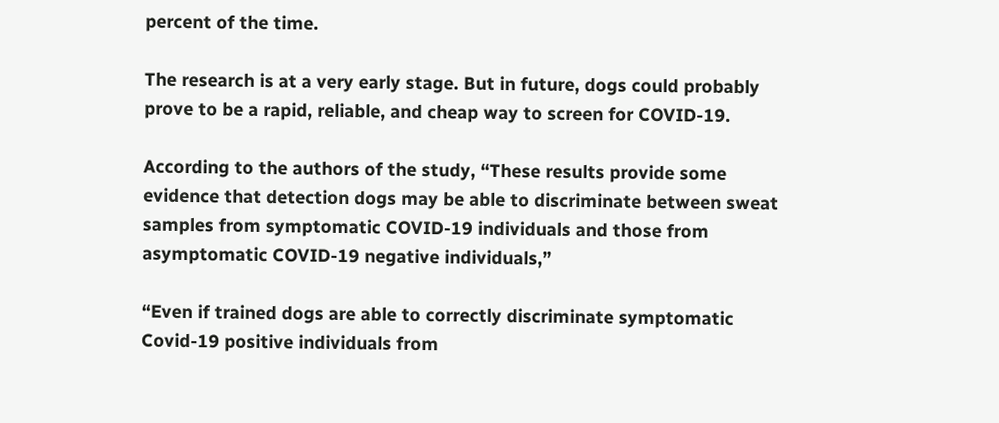percent of the time.

The research is at a very early stage. But in future, dogs could probably prove to be a rapid, reliable, and cheap way to screen for COVID-19.

According to the authors of the study, “These results provide some evidence that detection dogs may be able to discriminate between sweat samples from symptomatic COVID-19 individuals and those from asymptomatic COVID-19 negative individuals,”

“Even if trained dogs are able to correctly discriminate symptomatic Covid-19 positive individuals from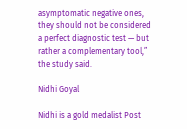asymptomatic negative ones, they should not be considered a perfect diagnostic test — but rather a complementary tool,” the study said.

Nidhi Goyal

Nidhi is a gold medalist Post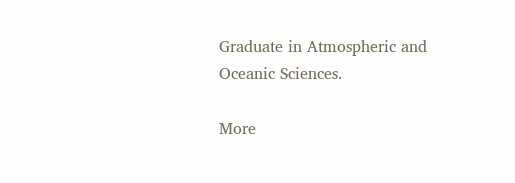Graduate in Atmospheric and Oceanic Sciences.

More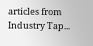articles from Industry Tap...